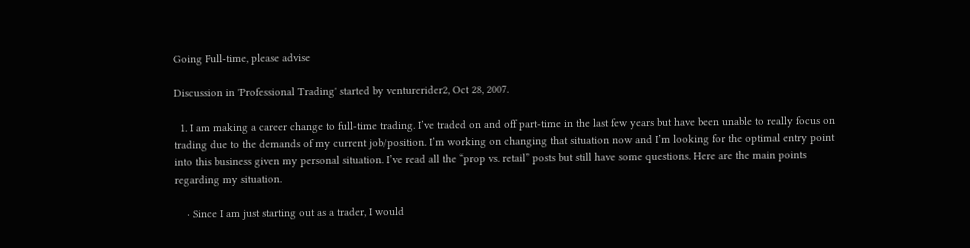Going Full-time, please advise

Discussion in 'Professional Trading' started by venturerider2, Oct 28, 2007.

  1. I am making a career change to full-time trading. I’ve traded on and off part-time in the last few years but have been unable to really focus on trading due to the demands of my current job/position. I’m working on changing that situation now and I’m looking for the optimal entry point into this business given my personal situation. I’ve read all the “prop vs. retail” posts but still have some questions. Here are the main points regarding my situation.

    · Since I am just starting out as a trader, I would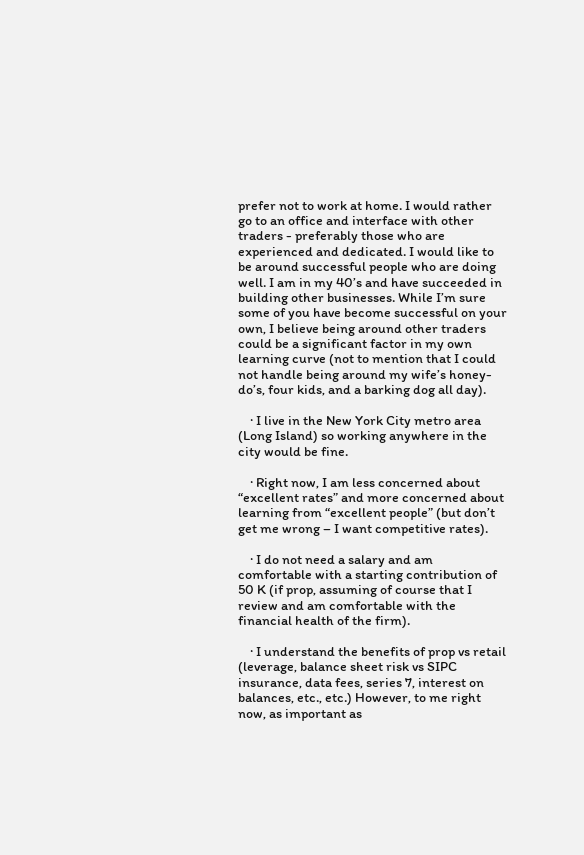prefer not to work at home. I would rather go to an office and interface with other traders - preferably those who are experienced and dedicated. I would like to be around successful people who are doing well. I am in my 40’s and have succeeded in building other businesses. While I’m sure some of you have become successful on your own, I believe being around other traders could be a significant factor in my own learning curve (not to mention that I could not handle being around my wife’s honey-do’s, four kids, and a barking dog all day).

    · I live in the New York City metro area (Long Island) so working anywhere in the city would be fine.

    · Right now, I am less concerned about “excellent rates” and more concerned about learning from “excellent people” (but don’t get me wrong – I want competitive rates).

    · I do not need a salary and am comfortable with a starting contribution of 50 K (if prop, assuming of course that I review and am comfortable with the financial health of the firm).

    · I understand the benefits of prop vs retail (leverage, balance sheet risk vs SIPC insurance, data fees, series 7, interest on balances, etc., etc.) However, to me right now, as important as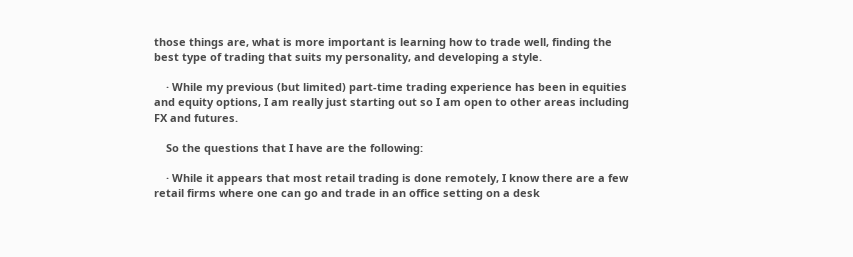those things are, what is more important is learning how to trade well, finding the best type of trading that suits my personality, and developing a style.

    · While my previous (but limited) part-time trading experience has been in equities and equity options, I am really just starting out so I am open to other areas including FX and futures.

    So the questions that I have are the following:

    · While it appears that most retail trading is done remotely, I know there are a few retail firms where one can go and trade in an office setting on a desk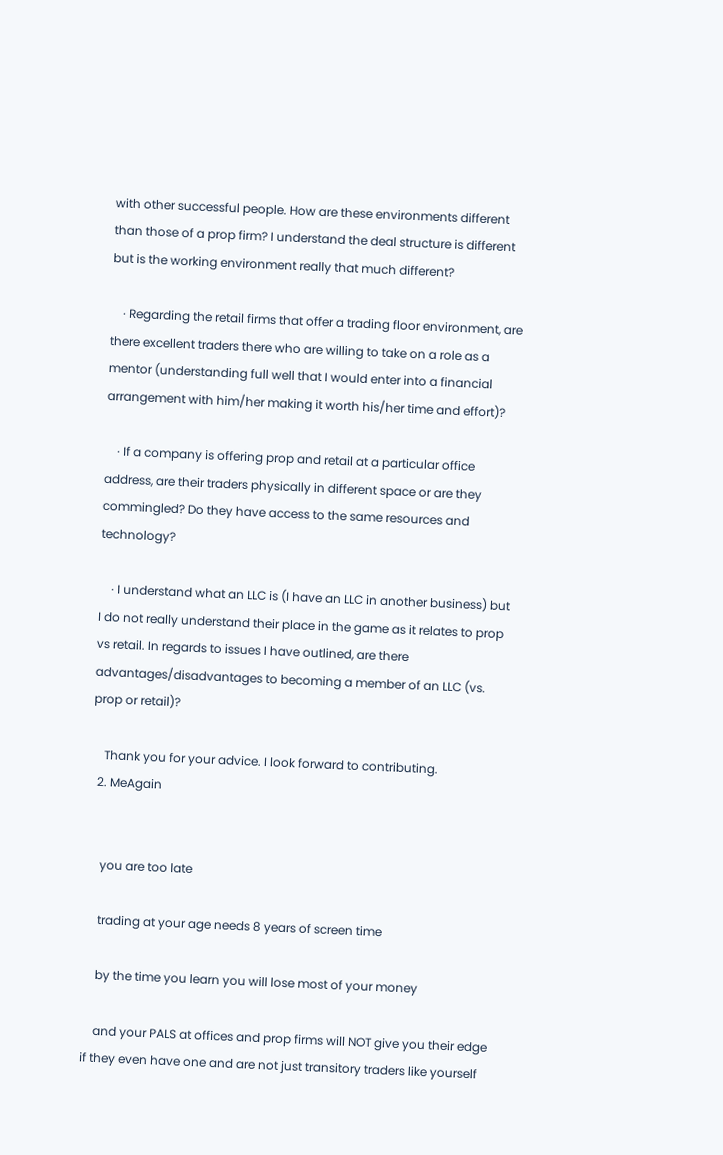with other successful people. How are these environments different than those of a prop firm? I understand the deal structure is different but is the working environment really that much different?

    · Regarding the retail firms that offer a trading floor environment, are there excellent traders there who are willing to take on a role as a mentor (understanding full well that I would enter into a financial arrangement with him/her making it worth his/her time and effort)?

    · If a company is offering prop and retail at a particular office address, are their traders physically in different space or are they commingled? Do they have access to the same resources and technology?

    · I understand what an LLC is (I have an LLC in another business) but I do not really understand their place in the game as it relates to prop vs retail. In regards to issues I have outlined, are there advantages/disadvantages to becoming a member of an LLC (vs. prop or retail)?

    Thank you for your advice. I look forward to contributing.
  2. MeAgain


    you are too late

    trading at your age needs 8 years of screen time

    by the time you learn you will lose most of your money

    and your PALS at offices and prop firms will NOT give you their edge if they even have one and are not just transitory traders like yourself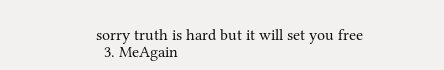sorry truth is hard but it will set you free
  3. MeAgain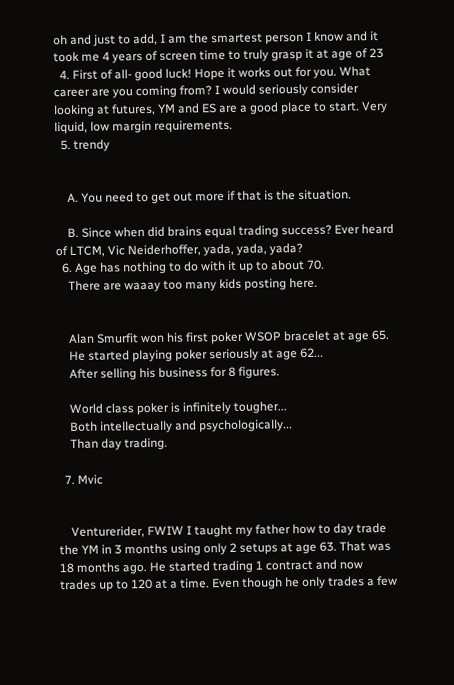oh and just to add, I am the smartest person I know and it took me 4 years of screen time to truly grasp it at age of 23
  4. First of all- good luck! Hope it works out for you. What career are you coming from? I would seriously consider looking at futures, YM and ES are a good place to start. Very liquid, low margin requirements.
  5. trendy


    A. You need to get out more if that is the situation.

    B. Since when did brains equal trading success? Ever heard of LTCM, Vic Neiderhoffer, yada, yada, yada?
  6. Age has nothing to do with it up to about 70.
    There are waaay too many kids posting here.


    Alan Smurfit won his first poker WSOP bracelet at age 65.
    He started playing poker seriously at age 62...
    After selling his business for 8 figures.

    World class poker is infinitely tougher...
    Both intellectually and psychologically...
    Than day trading.

  7. Mvic


    Venturerider, FWIW I taught my father how to day trade the YM in 3 months using only 2 setups at age 63. That was 18 months ago. He started trading 1 contract and now trades up to 120 at a time. Even though he only trades a few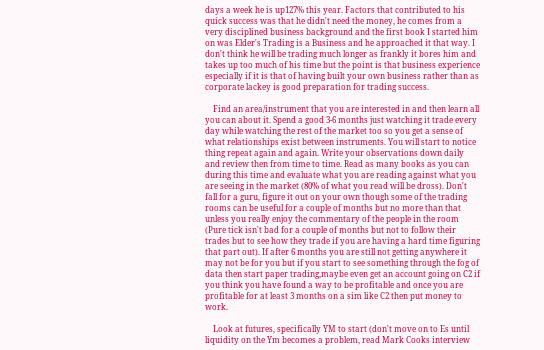days a week he is up127% this year. Factors that contributed to his quick success was that he didn't need the money, he comes from a very disciplined business background and the first book I started him on was Elder's Trading is a Business and he approached it that way. I don't think he will be trading much longer as frankly it bores him and takes up too much of his time but the point is that business experience especially if it is that of having built your own business rather than as corporate lackey is good preparation for trading success.

    Find an area/instrument that you are interested in and then learn all you can about it. Spend a good 3-6 months just watching it trade every day while watching the rest of the market too so you get a sense of what relationships exist between instruments. You will start to notice thing repeat again and again. Write your observations down daily and review then from time to time. Read as many books as you can during this time and evaluate what you are reading against what you are seeing in the market (80% of what you read will be dross). Don't fall for a guru, figure it out on your own though some of the trading rooms can be useful for a couple of months but no more than that unless you really enjoy the commentary of the people in the room (Pure tick isn't bad for a couple of months but not to follow their trades but to see how they trade if you are having a hard time figuring that part out). If after 6 months you are still not getting anywhere it may not be for you but if you start to see something through the fog of data then start paper trading,maybe even get an account going on C2 if you think you have found a way to be profitable and once you are profitable for at least 3 months on a sim like C2 then put money to work.

    Look at futures, specifically YM to start (don't move on to Es until liquidity on the Ym becomes a problem, read Mark Cooks interview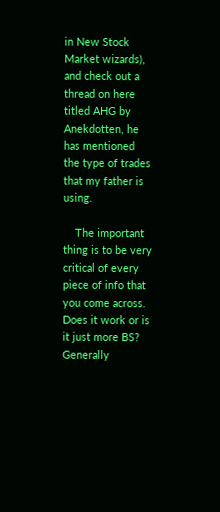in New Stock Market wizards), and check out a thread on here titled AHG by Anekdotten, he has mentioned the type of trades that my father is using.

    The important thing is to be very critical of every piece of info that you come across. Does it work or is it just more BS? Generally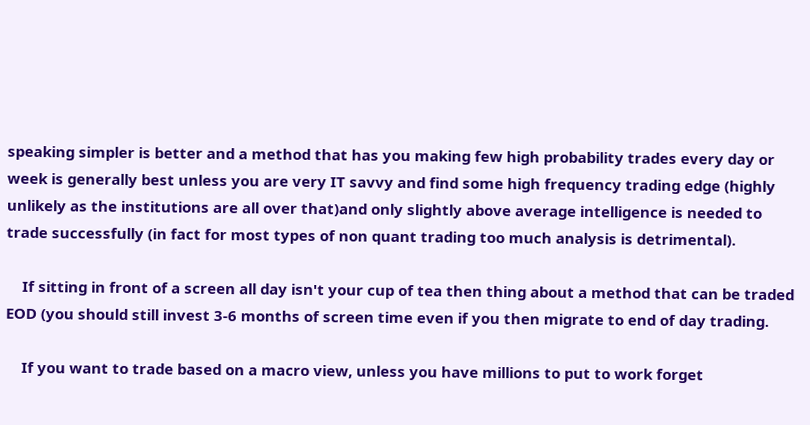speaking simpler is better and a method that has you making few high probability trades every day or week is generally best unless you are very IT savvy and find some high frequency trading edge (highly unlikely as the institutions are all over that)and only slightly above average intelligence is needed to trade successfully (in fact for most types of non quant trading too much analysis is detrimental).

    If sitting in front of a screen all day isn't your cup of tea then thing about a method that can be traded EOD (you should still invest 3-6 months of screen time even if you then migrate to end of day trading.

    If you want to trade based on a macro view, unless you have millions to put to work forget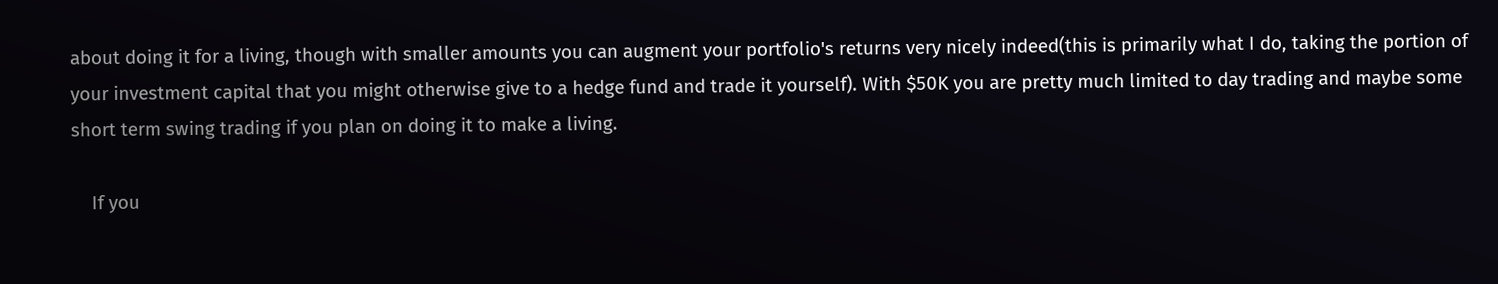about doing it for a living, though with smaller amounts you can augment your portfolio's returns very nicely indeed(this is primarily what I do, taking the portion of your investment capital that you might otherwise give to a hedge fund and trade it yourself). With $50K you are pretty much limited to day trading and maybe some short term swing trading if you plan on doing it to make a living.

    If you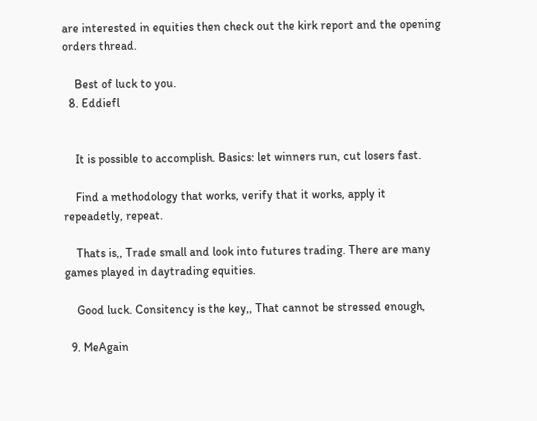are interested in equities then check out the kirk report and the opening orders thread.

    Best of luck to you.
  8. Eddiefl


    It is possible to accomplish. Basics: let winners run, cut losers fast.

    Find a methodology that works, verify that it works, apply it repeadetly, repeat.

    Thats is,, Trade small and look into futures trading. There are many games played in daytrading equities.

    Good luck. Consitency is the key,, That cannot be stressed enough,

  9. MeAgain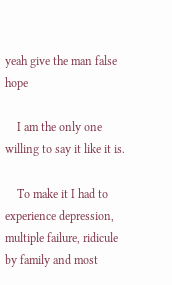yeah give the man false hope

    I am the only one willing to say it like it is.

    To make it I had to experience depression, multiple failure, ridicule by family and most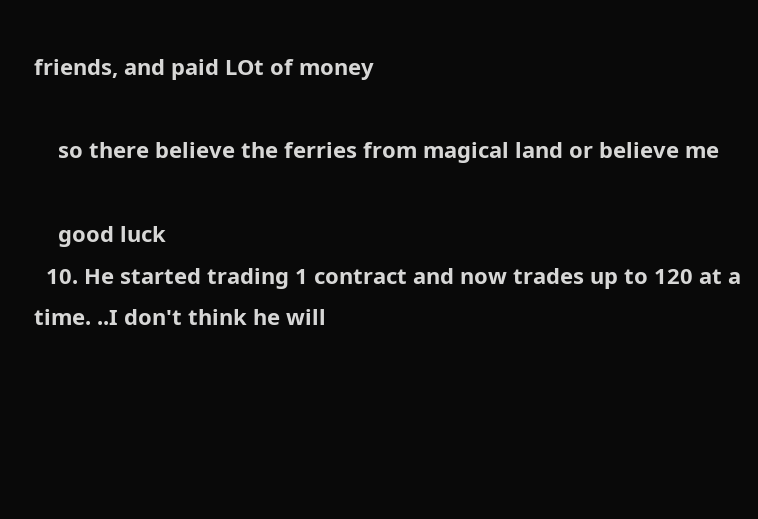friends, and paid LOt of money

    so there believe the ferries from magical land or believe me

    good luck
  10. He started trading 1 contract and now trades up to 120 at a time. ..I don't think he will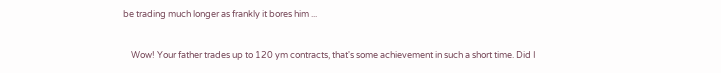be trading much longer as frankly it bores him ...


    Wow! Your father trades up to 120 ym contracts, that's some achievement in such a short time. Did I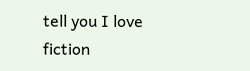tell you I love fiction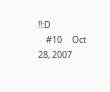!!:D
    #10     Oct 28, 2007